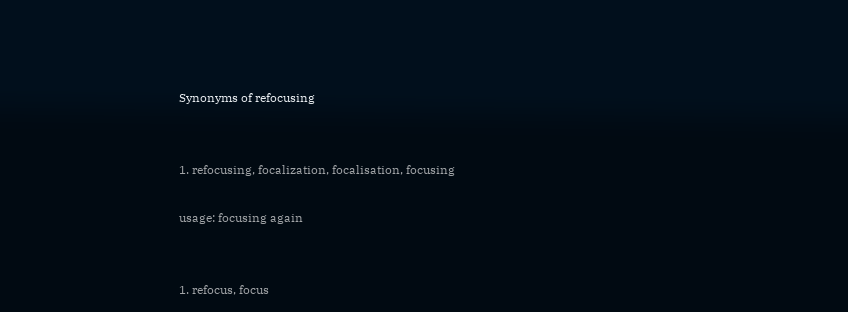Synonyms of refocusing


1. refocusing, focalization, focalisation, focusing

usage: focusing again


1. refocus, focus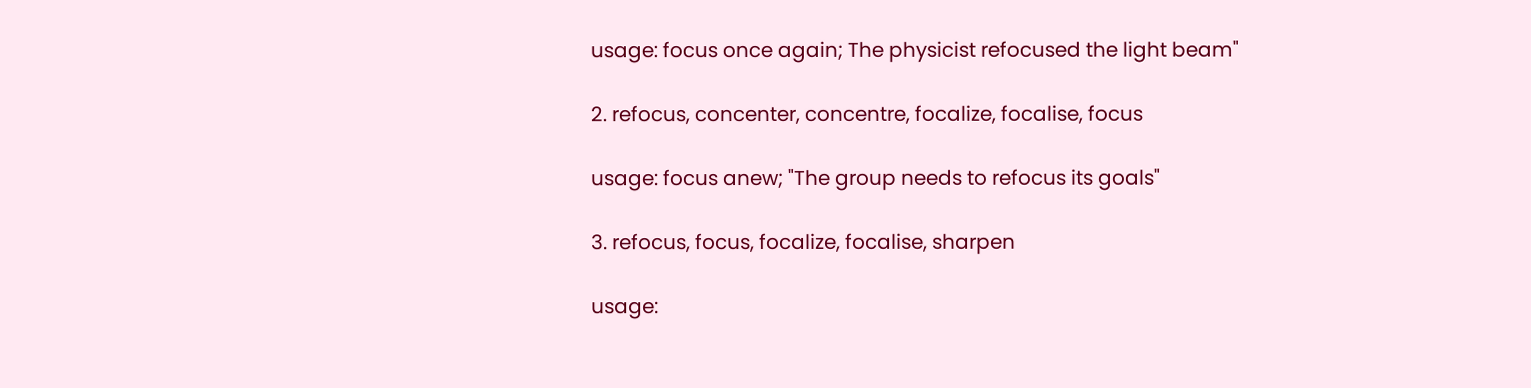usage: focus once again; The physicist refocused the light beam"

2. refocus, concenter, concentre, focalize, focalise, focus

usage: focus anew; "The group needs to refocus its goals"

3. refocus, focus, focalize, focalise, sharpen

usage: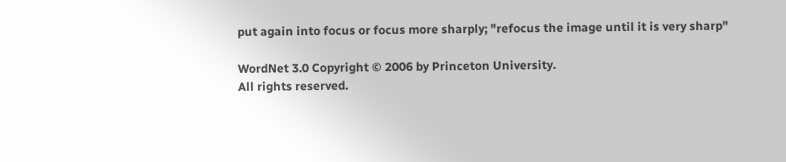put again into focus or focus more sharply; "refocus the image until it is very sharp"

WordNet 3.0 Copyright © 2006 by Princeton University.
All rights reserved.